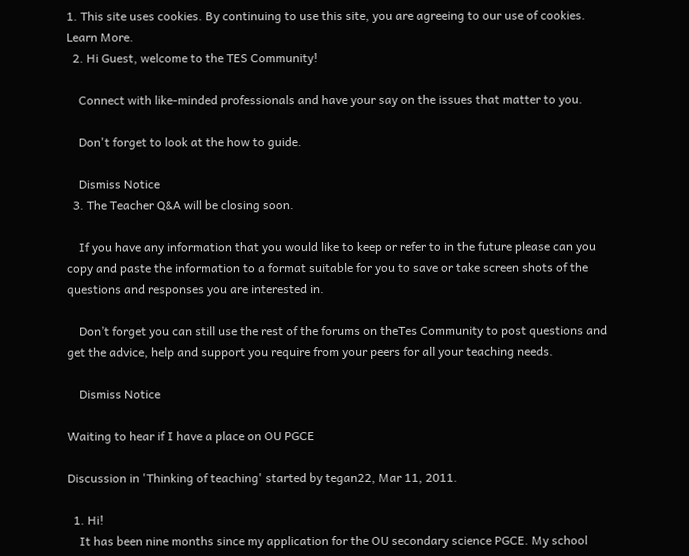1. This site uses cookies. By continuing to use this site, you are agreeing to our use of cookies. Learn More.
  2. Hi Guest, welcome to the TES Community!

    Connect with like-minded professionals and have your say on the issues that matter to you.

    Don't forget to look at the how to guide.

    Dismiss Notice
  3. The Teacher Q&A will be closing soon.

    If you have any information that you would like to keep or refer to in the future please can you copy and paste the information to a format suitable for you to save or take screen shots of the questions and responses you are interested in.

    Don’t forget you can still use the rest of the forums on theTes Community to post questions and get the advice, help and support you require from your peers for all your teaching needs.

    Dismiss Notice

Waiting to hear if I have a place on OU PGCE

Discussion in 'Thinking of teaching' started by tegan22, Mar 11, 2011.

  1. Hi!
    It has been nine months since my application for the OU secondary science PGCE. My school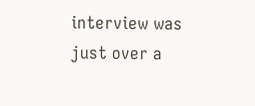interview was just over a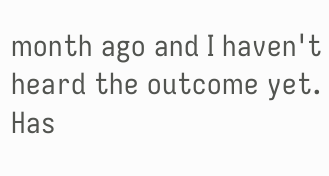month ago and I haven't heard the outcome yet. Has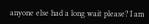anyone else had a long wait please? I am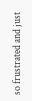so frustrated and just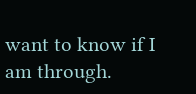want to know if I am through.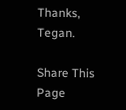Thanks, Tegan.

Share This Page